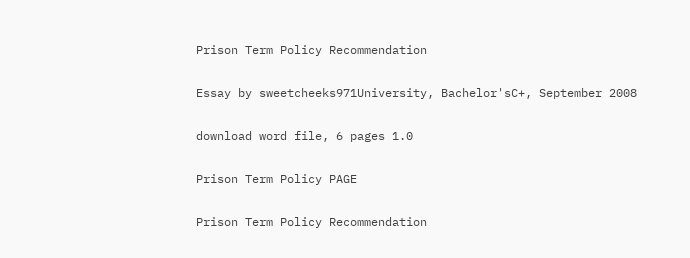Prison Term Policy Recommendation

Essay by sweetcheeks971University, Bachelor'sC+, September 2008

download word file, 6 pages 1.0

Prison Term Policy PAGE

Prison Term Policy Recommendation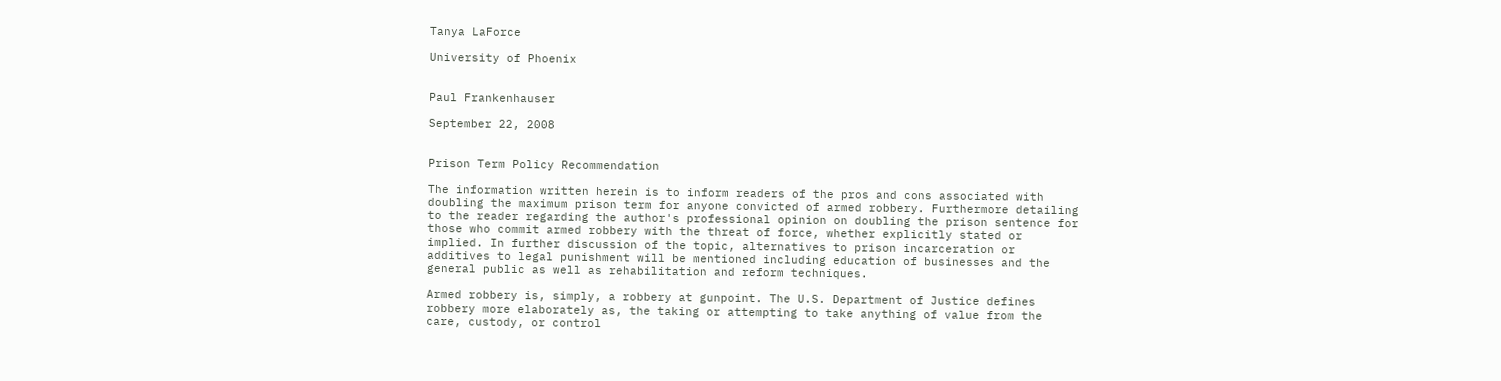Tanya LaForce

University of Phoenix


Paul Frankenhauser

September 22, 2008


Prison Term Policy Recommendation

The information written herein is to inform readers of the pros and cons associated with doubling the maximum prison term for anyone convicted of armed robbery. Furthermore detailing to the reader regarding the author's professional opinion on doubling the prison sentence for those who commit armed robbery with the threat of force, whether explicitly stated or implied. In further discussion of the topic, alternatives to prison incarceration or additives to legal punishment will be mentioned including education of businesses and the general public as well as rehabilitation and reform techniques.

Armed robbery is, simply, a robbery at gunpoint. The U.S. Department of Justice defines robbery more elaborately as, the taking or attempting to take anything of value from the care, custody, or control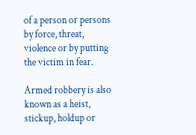of a person or persons by force, threat, violence or by putting the victim in fear.

Armed robbery is also known as a heist, stickup, holdup or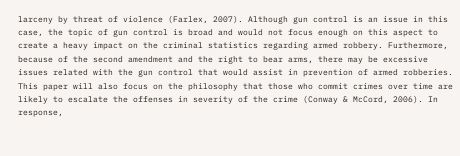larceny by threat of violence (Farlex, 2007). Although gun control is an issue in this case, the topic of gun control is broad and would not focus enough on this aspect to create a heavy impact on the criminal statistics regarding armed robbery. Furthermore, because of the second amendment and the right to bear arms, there may be excessive issues related with the gun control that would assist in prevention of armed robberies. This paper will also focus on the philosophy that those who commit crimes over time are likely to escalate the offenses in severity of the crime (Conway & McCord, 2006). In response,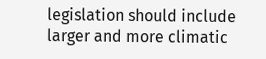legislation should include larger and more climatic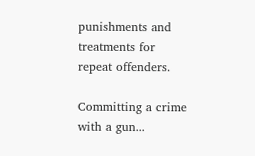punishments and treatments for repeat offenders.

Committing a crime with a gun...